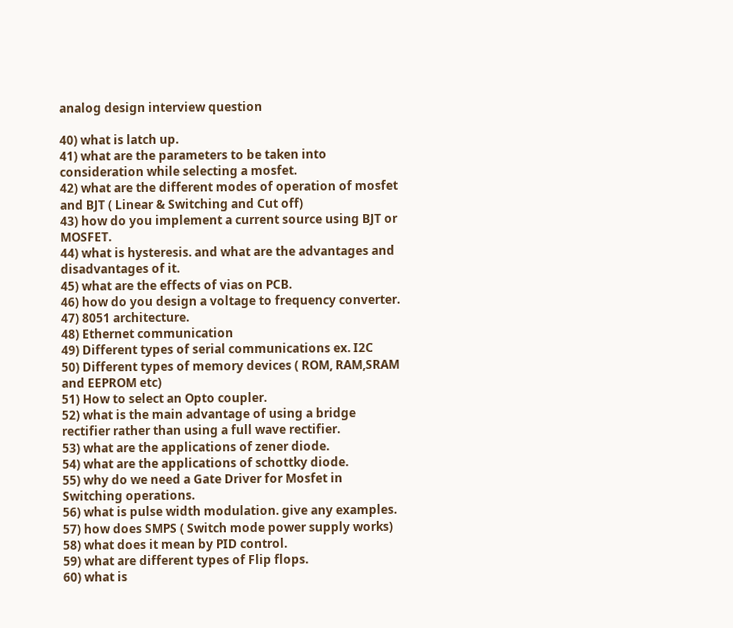analog design interview question

40) what is latch up.
41) what are the parameters to be taken into consideration while selecting a mosfet.
42) what are the different modes of operation of mosfet and BJT ( Linear & Switching and Cut off)
43) how do you implement a current source using BJT or MOSFET.
44) what is hysteresis. and what are the advantages and disadvantages of it.
45) what are the effects of vias on PCB.
46) how do you design a voltage to frequency converter.
47) 8051 architecture.
48) Ethernet communication
49) Different types of serial communications ex. I2C
50) Different types of memory devices ( ROM, RAM,SRAM and EEPROM etc)
51) How to select an Opto coupler.
52) what is the main advantage of using a bridge rectifier rather than using a full wave rectifier.
53) what are the applications of zener diode.
54) what are the applications of schottky diode.
55) why do we need a Gate Driver for Mosfet in Switching operations.
56) what is pulse width modulation. give any examples.
57) how does SMPS ( Switch mode power supply works)
58) what does it mean by PID control.
59) what are different types of Flip flops.
60) what is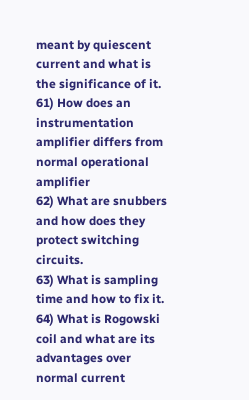meant by quiescent current and what is the significance of it.
61) How does an instrumentation amplifier differs from normal operational amplifier
62) What are snubbers and how does they protect switching circuits.
63) What is sampling time and how to fix it.
64) What is Rogowski coil and what are its advantages over normal current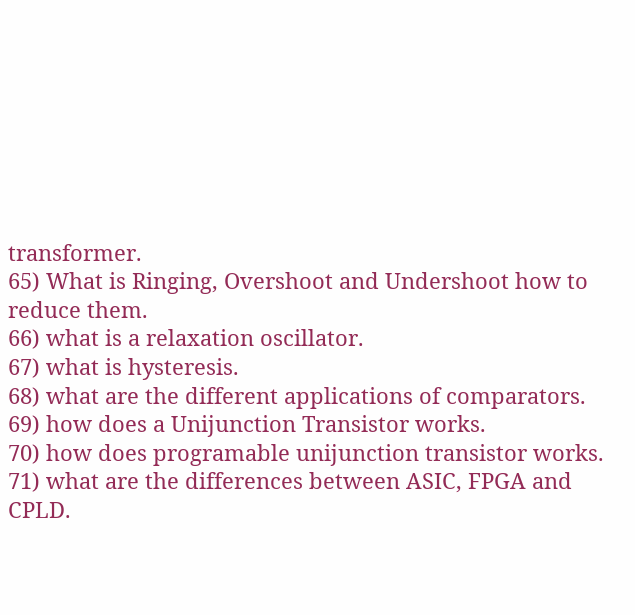transformer.
65) What is Ringing, Overshoot and Undershoot how to reduce them.
66) what is a relaxation oscillator.
67) what is hysteresis.
68) what are the different applications of comparators.
69) how does a Unijunction Transistor works.
70) how does programable unijunction transistor works.
71) what are the differences between ASIC, FPGA and CPLD.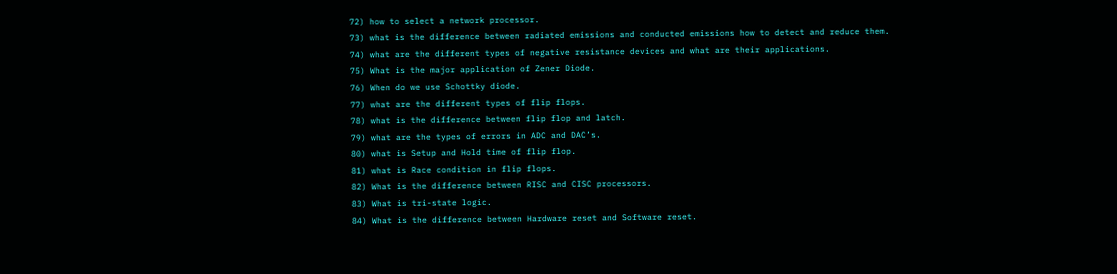72) how to select a network processor.
73) what is the difference between radiated emissions and conducted emissions how to detect and reduce them.
74) what are the different types of negative resistance devices and what are their applications.
75) What is the major application of Zener Diode.
76) When do we use Schottky diode.
77) what are the different types of flip flops.
78) what is the difference between flip flop and latch.
79) what are the types of errors in ADC and DAC’s.
80) what is Setup and Hold time of flip flop.
81) what is Race condition in flip flops.
82) What is the difference between RISC and CISC processors.
83) What is tri-state logic.
84) What is the difference between Hardware reset and Software reset.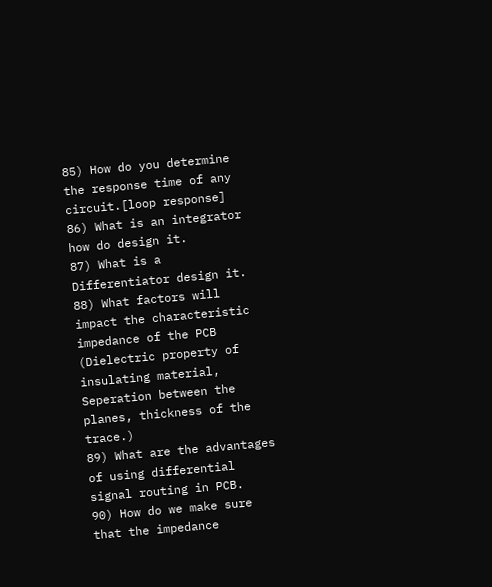85) How do you determine the response time of any circuit.[loop response]
86) What is an integrator how do design it.
87) What is a Differentiator design it.
88) What factors will impact the characteristic impedance of the PCB (Dielectric property of insulating material, Seperation between the planes, thickness of the trace.)
89) What are the advantages of using differential signal routing in PCB.
90) How do we make sure that the impedance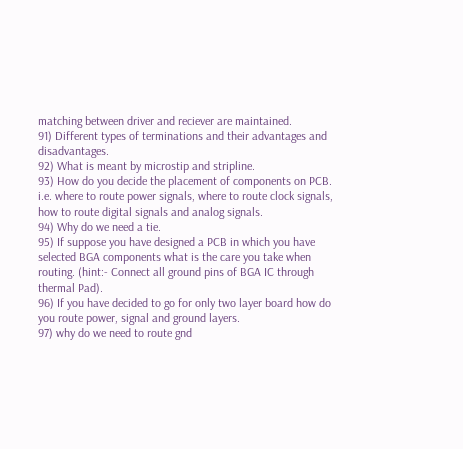matching between driver and reciever are maintained.
91) Different types of terminations and their advantages and disadvantages.
92) What is meant by microstip and stripline.
93) How do you decide the placement of components on PCB. i.e. where to route power signals, where to route clock signals, how to route digital signals and analog signals.
94) Why do we need a tie.
95) If suppose you have designed a PCB in which you have selected BGA components what is the care you take when routing. (hint:- Connect all ground pins of BGA IC through thermal Pad).
96) If you have decided to go for only two layer board how do you route power, signal and ground layers.
97) why do we need to route gnd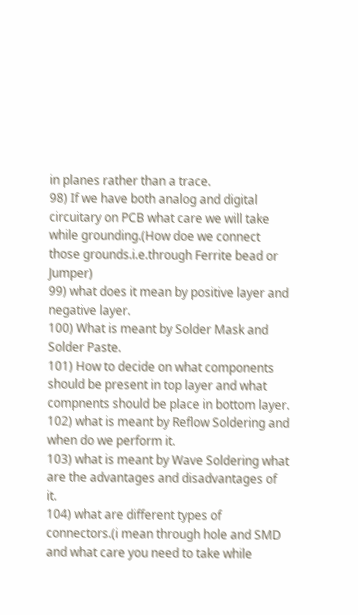in planes rather than a trace.
98) If we have both analog and digital circuitary on PCB what care we will take while grounding.(How doe we connect those grounds.i.e.through Ferrite bead or Jumper)
99) what does it mean by positive layer and negative layer.
100) What is meant by Solder Mask and Solder Paste.
101) How to decide on what components should be present in top layer and what compnents should be place in bottom layer.
102) what is meant by Reflow Soldering and when do we perform it.
103) what is meant by Wave Soldering what are the advantages and disadvantages of it.
104) what are different types of connectors.(i mean through hole and SMD and what care you need to take while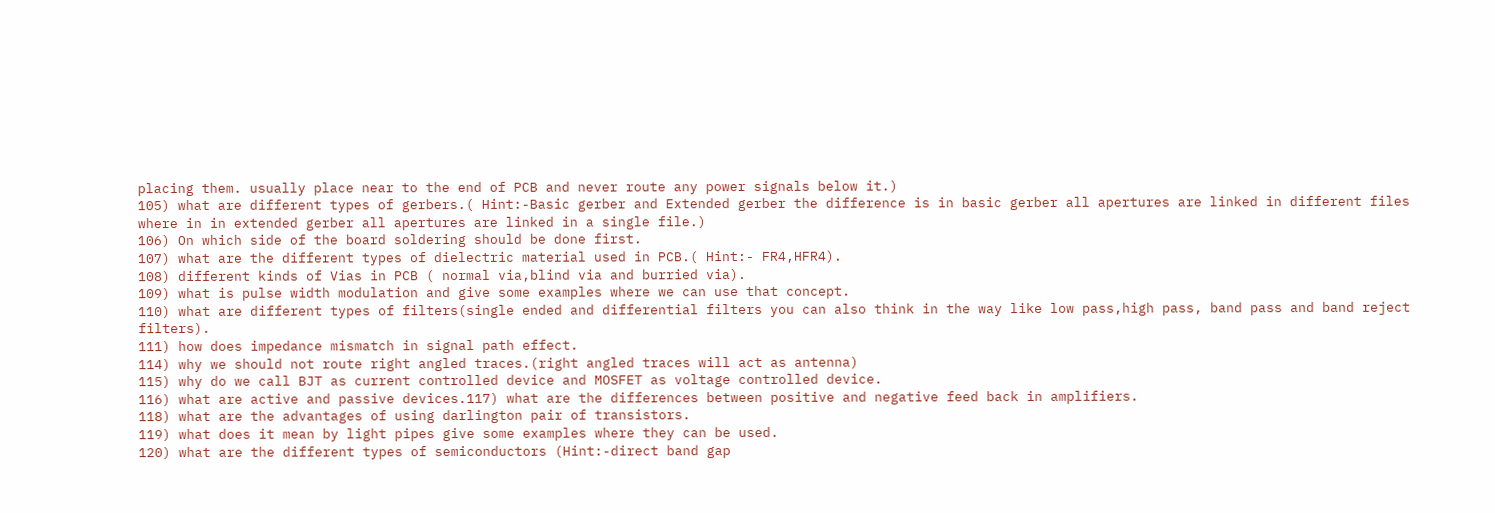placing them. usually place near to the end of PCB and never route any power signals below it.)
105) what are different types of gerbers.( Hint:-Basic gerber and Extended gerber the difference is in basic gerber all apertures are linked in different files where in in extended gerber all apertures are linked in a single file.)
106) On which side of the board soldering should be done first.
107) what are the different types of dielectric material used in PCB.( Hint:- FR4,HFR4).
108) different kinds of Vias in PCB ( normal via,blind via and burried via).
109) what is pulse width modulation and give some examples where we can use that concept.
110) what are different types of filters(single ended and differential filters you can also think in the way like low pass,high pass, band pass and band reject filters).
111) how does impedance mismatch in signal path effect.
114) why we should not route right angled traces.(right angled traces will act as antenna)
115) why do we call BJT as current controlled device and MOSFET as voltage controlled device.
116) what are active and passive devices.117) what are the differences between positive and negative feed back in amplifiers.
118) what are the advantages of using darlington pair of transistors.
119) what does it mean by light pipes give some examples where they can be used.
120) what are the different types of semiconductors (Hint:-direct band gap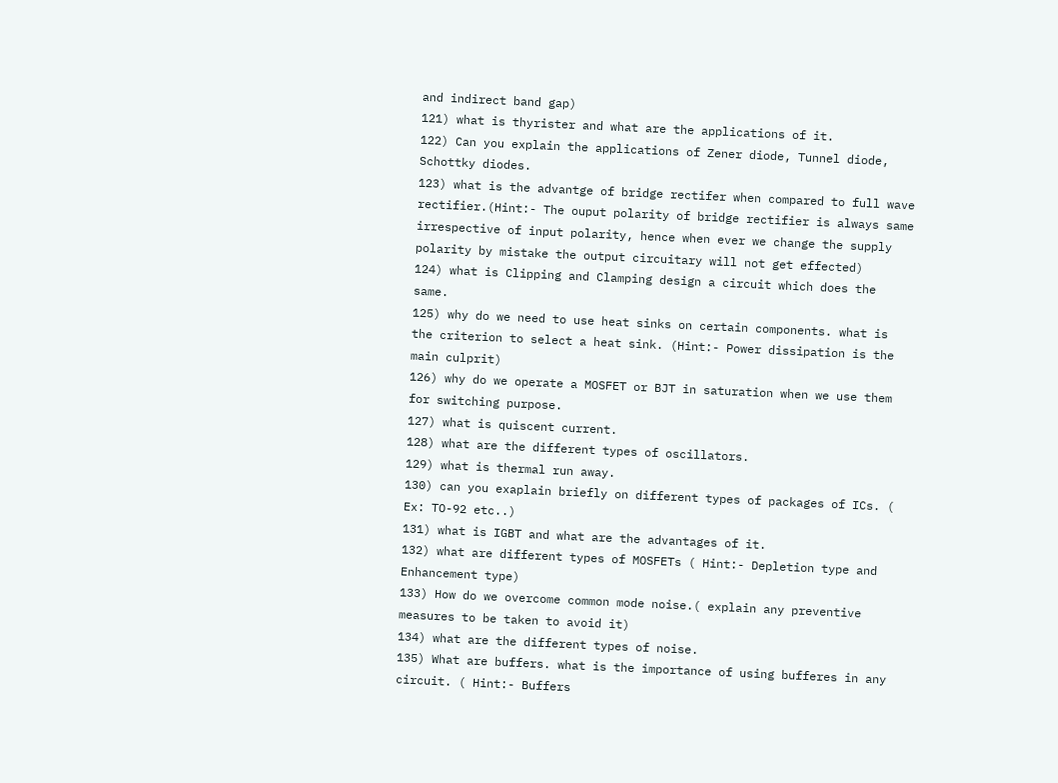and indirect band gap)
121) what is thyrister and what are the applications of it.
122) Can you explain the applications of Zener diode, Tunnel diode, Schottky diodes.
123) what is the advantge of bridge rectifer when compared to full wave rectifier.(Hint:- The ouput polarity of bridge rectifier is always same irrespective of input polarity, hence when ever we change the supply polarity by mistake the output circuitary will not get effected)
124) what is Clipping and Clamping design a circuit which does the same.
125) why do we need to use heat sinks on certain components. what is the criterion to select a heat sink. (Hint:- Power dissipation is the main culprit)
126) why do we operate a MOSFET or BJT in saturation when we use them for switching purpose.
127) what is quiscent current.
128) what are the different types of oscillators.
129) what is thermal run away.
130) can you exaplain briefly on different types of packages of ICs. ( Ex: TO-92 etc..)
131) what is IGBT and what are the advantages of it.
132) what are different types of MOSFETs ( Hint:- Depletion type and Enhancement type)
133) How do we overcome common mode noise.( explain any preventive measures to be taken to avoid it)
134) what are the different types of noise.
135) What are buffers. what is the importance of using bufferes in any circuit. ( Hint:- Buffers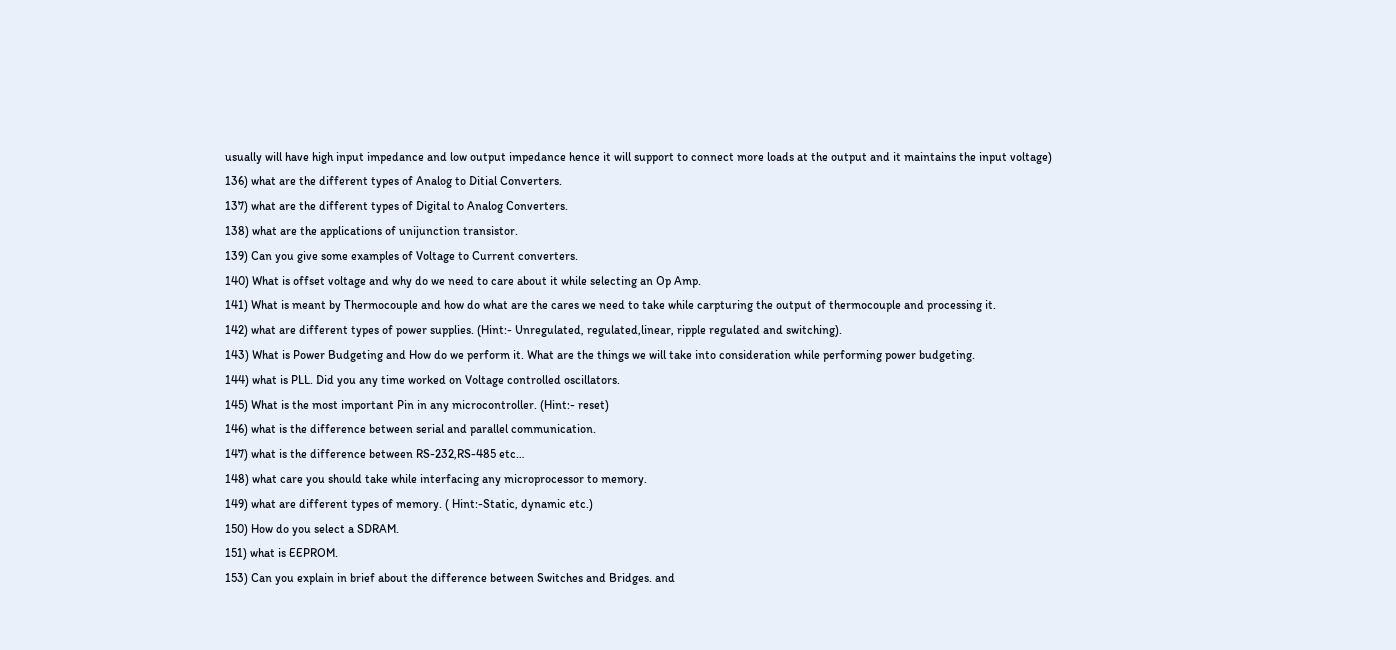usually will have high input impedance and low output impedance hence it will support to connect more loads at the output and it maintains the input voltage)
136) what are the different types of Analog to Ditial Converters.
137) what are the different types of Digital to Analog Converters.
138) what are the applications of unijunction transistor.
139) Can you give some examples of Voltage to Current converters.
140) What is offset voltage and why do we need to care about it while selecting an Op Amp.
141) What is meant by Thermocouple and how do what are the cares we need to take while carpturing the output of thermocouple and processing it.
142) what are different types of power supplies. (Hint:- Unregulated, regulated,linear, ripple regulated and switching).
143) What is Power Budgeting and How do we perform it. What are the things we will take into consideration while performing power budgeting.
144) what is PLL. Did you any time worked on Voltage controlled oscillators.
145) What is the most important Pin in any microcontroller. (Hint:- reset)
146) what is the difference between serial and parallel communication.
147) what is the difference between RS-232,RS-485 etc…
148) what care you should take while interfacing any microprocessor to memory.
149) what are different types of memory. ( Hint:-Static, dynamic etc.)
150) How do you select a SDRAM.
151) what is EEPROM.
153) Can you explain in brief about the difference between Switches and Bridges. and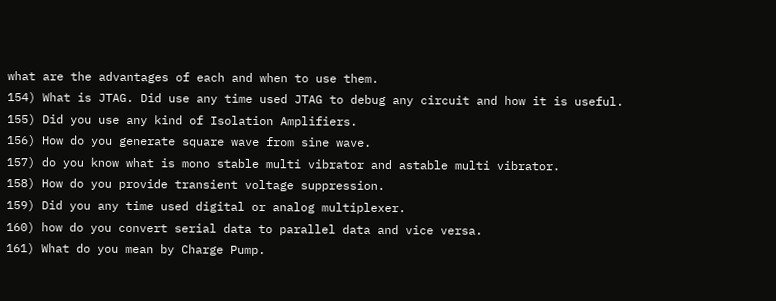what are the advantages of each and when to use them.
154) What is JTAG. Did use any time used JTAG to debug any circuit and how it is useful.
155) Did you use any kind of Isolation Amplifiers.
156) How do you generate square wave from sine wave.
157) do you know what is mono stable multi vibrator and astable multi vibrator.
158) How do you provide transient voltage suppression.
159) Did you any time used digital or analog multiplexer.
160) how do you convert serial data to parallel data and vice versa.
161) What do you mean by Charge Pump.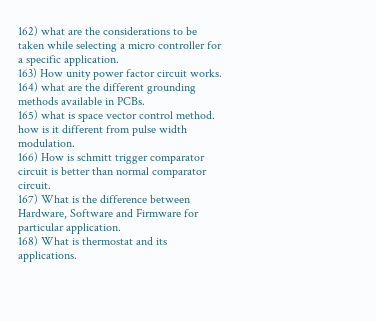162) what are the considerations to be taken while selecting a micro controller for a specific application.
163) How unity power factor circuit works.
164) what are the different grounding methods available in PCBs.
165) what is space vector control method. how is it different from pulse width modulation.
166) How is schmitt trigger comparator circuit is better than normal comparator circuit.
167) What is the difference between Hardware, Software and Firmware for particular application.
168) What is thermostat and its applications.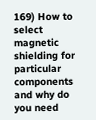169) How to select magnetic shielding for particular components and why do you need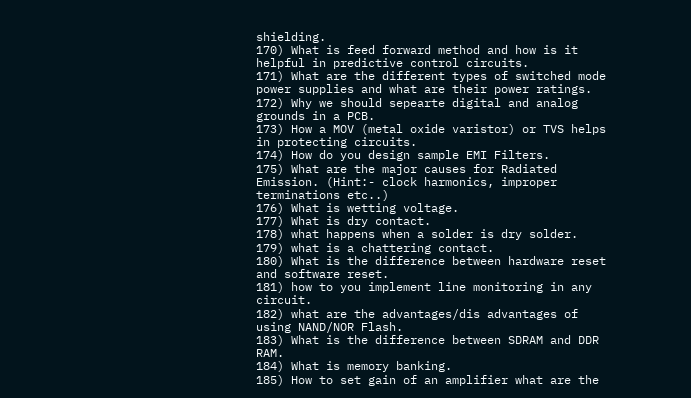shielding.
170) What is feed forward method and how is it helpful in predictive control circuits.
171) What are the different types of switched mode power supplies and what are their power ratings.
172) Why we should sepearte digital and analog grounds in a PCB.
173) How a MOV (metal oxide varistor) or TVS helps in protecting circuits.
174) How do you design sample EMI Filters.
175) What are the major causes for Radiated Emission. (Hint:- clock harmonics, improper terminations etc..)
176) What is wetting voltage.
177) What is dry contact.
178) what happens when a solder is dry solder.
179) what is a chattering contact.
180) What is the difference between hardware reset and software reset.
181) how to you implement line monitoring in any circuit.
182) what are the advantages/dis advantages of using NAND/NOR Flash.
183) What is the difference between SDRAM and DDR RAM.
184) What is memory banking.
185) How to set gain of an amplifier what are the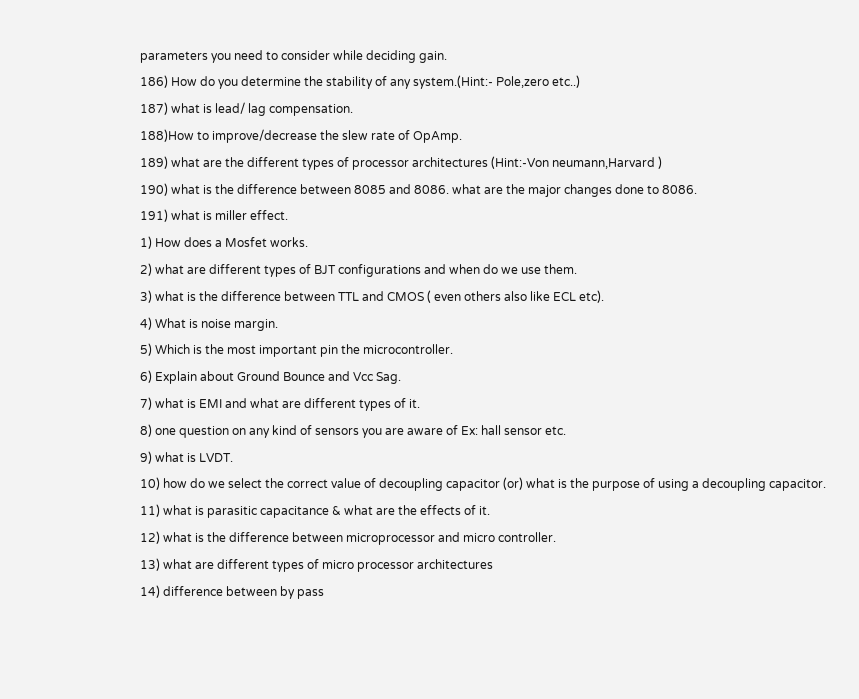parameters you need to consider while deciding gain.
186) How do you determine the stability of any system.(Hint:- Pole,zero etc..)
187) what is lead/ lag compensation.
188)How to improve/decrease the slew rate of OpAmp.
189) what are the different types of processor architectures (Hint:-Von neumann,Harvard )
190) what is the difference between 8085 and 8086. what are the major changes done to 8086.
191) what is miller effect.
1) How does a Mosfet works.
2) what are different types of BJT configurations and when do we use them.
3) what is the difference between TTL and CMOS ( even others also like ECL etc).
4) What is noise margin.
5) Which is the most important pin the microcontroller.
6) Explain about Ground Bounce and Vcc Sag.
7) what is EMI and what are different types of it.
8) one question on any kind of sensors you are aware of Ex: hall sensor etc.
9) what is LVDT.
10) how do we select the correct value of decoupling capacitor (or) what is the purpose of using a decoupling capacitor.
11) what is parasitic capacitance & what are the effects of it.
12) what is the difference between microprocessor and micro controller.
13) what are different types of micro processor architectures
14) difference between by pass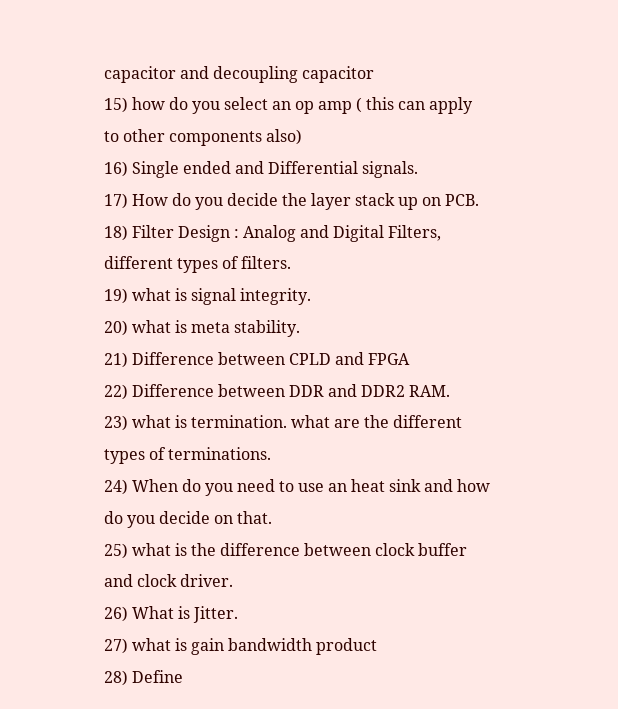capacitor and decoupling capacitor
15) how do you select an op amp ( this can apply to other components also)
16) Single ended and Differential signals.
17) How do you decide the layer stack up on PCB.
18) Filter Design : Analog and Digital Filters, different types of filters.
19) what is signal integrity.
20) what is meta stability.
21) Difference between CPLD and FPGA
22) Difference between DDR and DDR2 RAM.
23) what is termination. what are the different types of terminations.
24) When do you need to use an heat sink and how do you decide on that.
25) what is the difference between clock buffer and clock driver.
26) What is Jitter.
27) what is gain bandwidth product
28) Define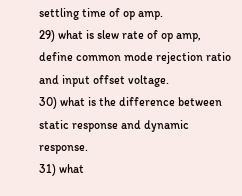settling time of op amp.
29) what is slew rate of op amp, define common mode rejection ratio and input offset voltage.
30) what is the difference between static response and dynamic response.
31) what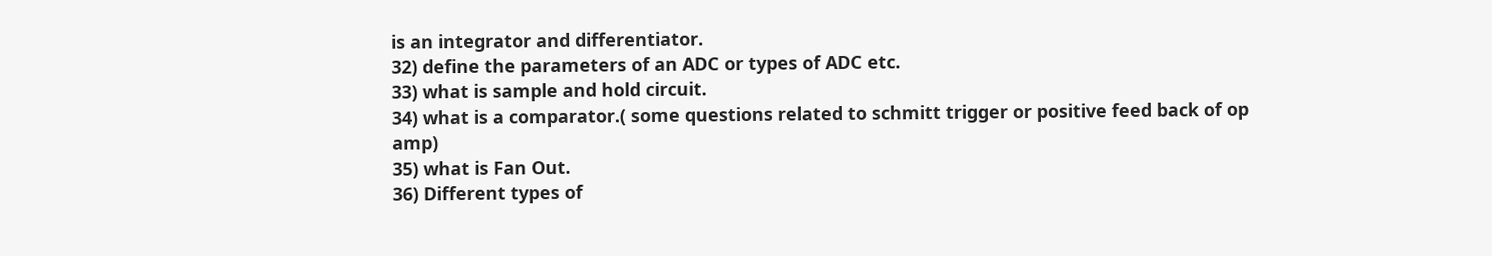is an integrator and differentiator.
32) define the parameters of an ADC or types of ADC etc.
33) what is sample and hold circuit.
34) what is a comparator.( some questions related to schmitt trigger or positive feed back of op amp)
35) what is Fan Out.
36) Different types of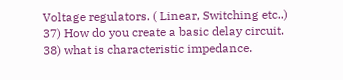Voltage regulators. ( Linear, Switching etc..)
37) How do you create a basic delay circuit.
38) what is characteristic impedance.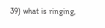39) what is ringing,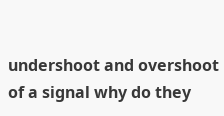undershoot and overshoot of a signal why do they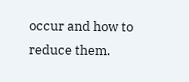occur and how to reduce them.